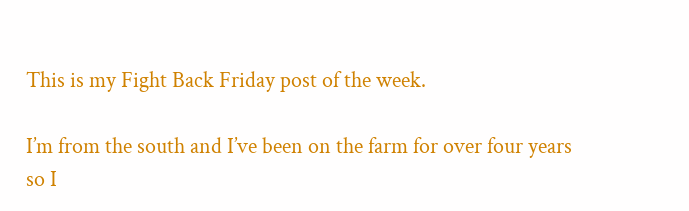This is my Fight Back Friday post of the week.

I’m from the south and I’ve been on the farm for over four years so I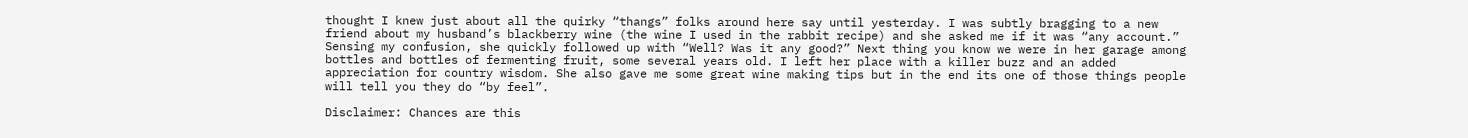thought I knew just about all the quirky “thangs” folks around here say until yesterday. I was subtly bragging to a new friend about my husband’s blackberry wine (the wine I used in the rabbit recipe) and she asked me if it was “any account.” Sensing my confusion, she quickly followed up with “Well? Was it any good?” Next thing you know we were in her garage among bottles and bottles of fermenting fruit, some several years old. I left her place with a killer buzz and an added appreciation for country wisdom. She also gave me some great wine making tips but in the end its one of those things people will tell you they do “by feel”.

Disclaimer: Chances are this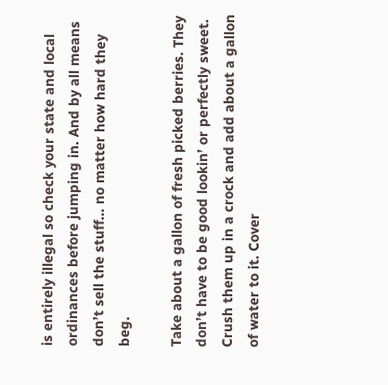is entirely illegal so check your state and local ordinances before jumping in. And by all means don’t sell the stuff… no matter how hard they beg.

Take about a gallon of fresh picked berries. They don’t have to be good lookin’ or perfectly sweet. Crush them up in a crock and add about a gallon of water to it. Cover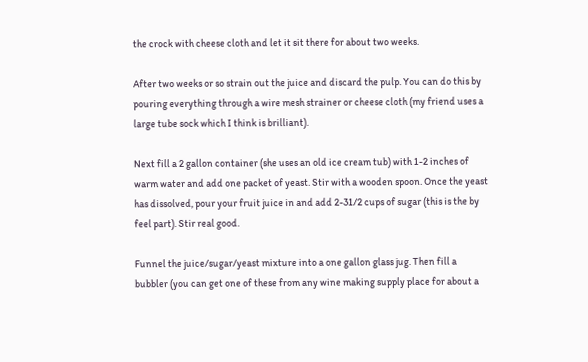the crock with cheese cloth and let it sit there for about two weeks.

After two weeks or so strain out the juice and discard the pulp. You can do this by pouring everything through a wire mesh strainer or cheese cloth (my friend uses a large tube sock which I think is brilliant).

Next fill a 2 gallon container (she uses an old ice cream tub) with 1-2 inches of warm water and add one packet of yeast. Stir with a wooden spoon. Once the yeast has dissolved, pour your fruit juice in and add 2-31/2 cups of sugar (this is the by feel part). Stir real good.

Funnel the juice/sugar/yeast mixture into a one gallon glass jug. Then fill a bubbler (you can get one of these from any wine making supply place for about a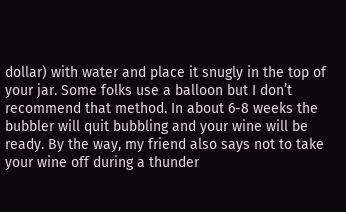dollar) with water and place it snugly in the top of your jar. Some folks use a balloon but I don’t recommend that method. In about 6-8 weeks the bubbler will quit bubbling and your wine will be ready. By the way, my friend also says not to take your wine off during a thunder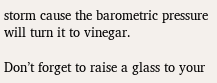storm cause the barometric pressure will turn it to vinegar.

Don’t forget to raise a glass to your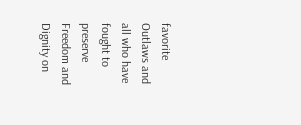favorite Outlaws and all who have fought to preserve Freedom and Dignity on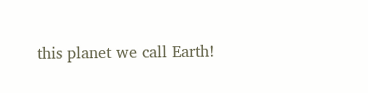this planet we call Earth!